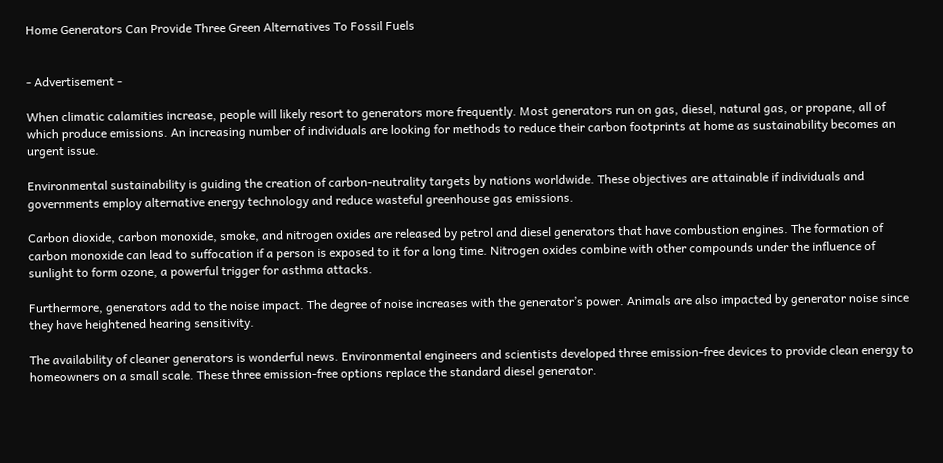Home Generators Can Provide Three Green Alternatives To Fossil Fuels


- Advertisement -

When climatic calamities increase, people will likely resort to generators more frequently. Most generators run on gas, diesel, natural gas, or propane, all of which produce emissions. An increasing number of individuals are looking for methods to reduce their carbon footprints at home as sustainability becomes an urgent issue.

Environmental sustainability is guiding the creation of carbon-neutrality targets by nations worldwide. These objectives are attainable if individuals and governments employ alternative energy technology and reduce wasteful greenhouse gas emissions.

Carbon dioxide, carbon monoxide, smoke, and nitrogen oxides are released by petrol and diesel generators that have combustion engines. The formation of carbon monoxide can lead to suffocation if a person is exposed to it for a long time. Nitrogen oxides combine with other compounds under the influence of sunlight to form ozone, a powerful trigger for asthma attacks.

Furthermore, generators add to the noise impact. The degree of noise increases with the generator’s power. Animals are also impacted by generator noise since they have heightened hearing sensitivity.

The availability of cleaner generators is wonderful news. Environmental engineers and scientists developed three emission-free devices to provide clean energy to homeowners on a small scale. These three emission-free options replace the standard diesel generator.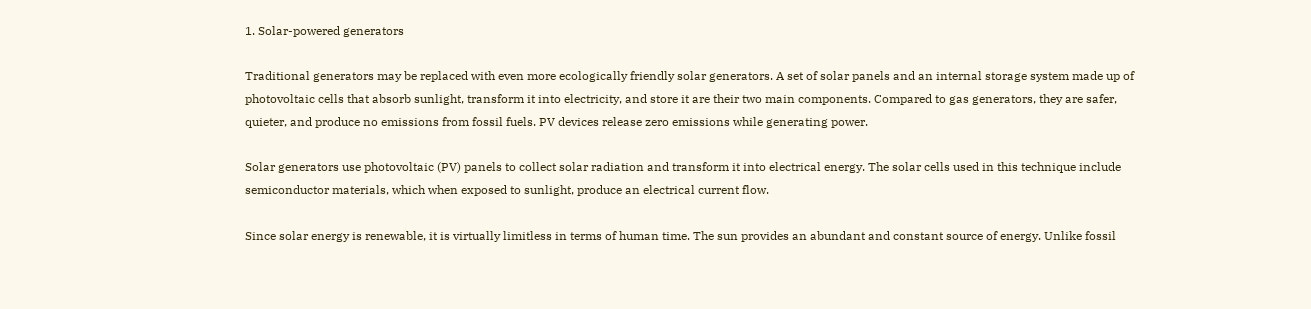1. Solar-powered generators

Traditional generators may be replaced with even more ecologically friendly solar generators. A set of solar panels and an internal storage system made up of photovoltaic cells that absorb sunlight, transform it into electricity, and store it are their two main components. Compared to gas generators, they are safer, quieter, and produce no emissions from fossil fuels. PV devices release zero emissions while generating power.

Solar generators use photovoltaic (PV) panels to collect solar radiation and transform it into electrical energy. The solar cells used in this technique include semiconductor materials, which when exposed to sunlight, produce an electrical current flow.

Since solar energy is renewable, it is virtually limitless in terms of human time. The sun provides an abundant and constant source of energy. Unlike fossil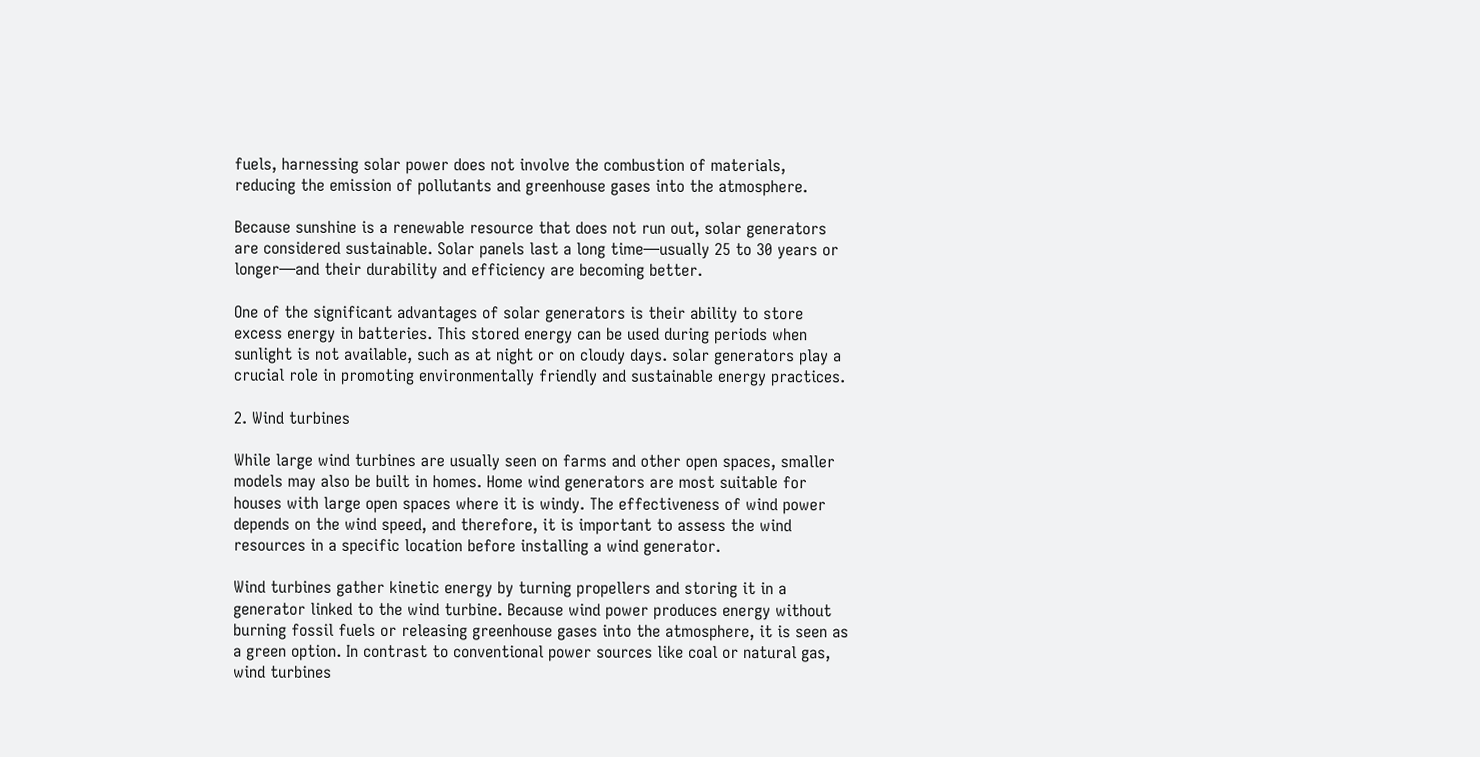fuels, harnessing solar power does not involve the combustion of materials, reducing the emission of pollutants and greenhouse gases into the atmosphere.

Because sunshine is a renewable resource that does not run out, solar generators are considered sustainable. Solar panels last a long time—usually 25 to 30 years or longer—and their durability and efficiency are becoming better.

One of the significant advantages of solar generators is their ability to store excess energy in batteries. This stored energy can be used during periods when sunlight is not available, such as at night or on cloudy days. solar generators play a crucial role in promoting environmentally friendly and sustainable energy practices.

2. Wind turbines

While large wind turbines are usually seen on farms and other open spaces, smaller models may also be built in homes. Home wind generators are most suitable for houses with large open spaces where it is windy. The effectiveness of wind power depends on the wind speed, and therefore, it is important to assess the wind resources in a specific location before installing a wind generator.

Wind turbines gather kinetic energy by turning propellers and storing it in a generator linked to the wind turbine. Because wind power produces energy without burning fossil fuels or releasing greenhouse gases into the atmosphere, it is seen as a green option. In contrast to conventional power sources like coal or natural gas, wind turbines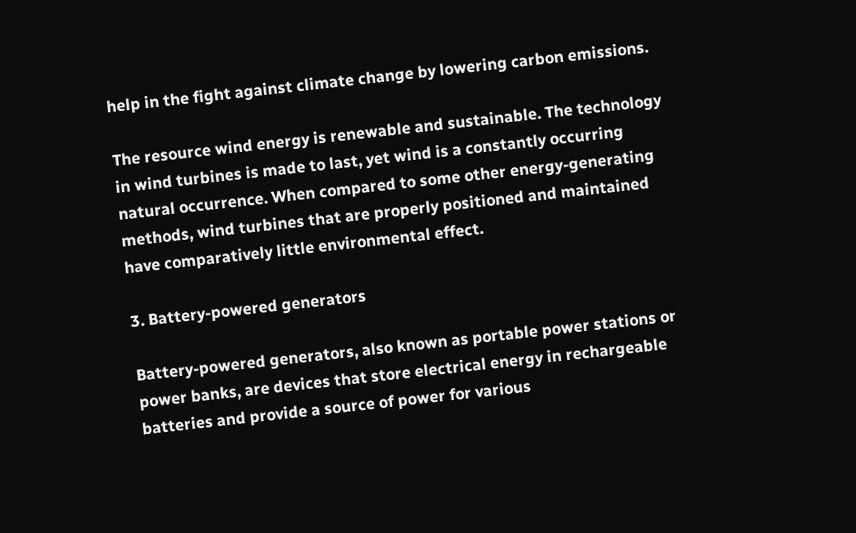help in the fight against climate change by lowering carbon emissions.

The resource wind energy is renewable and sustainable. The technology in wind turbines is made to last, yet wind is a constantly occurring natural occurrence. When compared to some other energy-generating methods, wind turbines that are properly positioned and maintained have comparatively little environmental effect.

3. Battery-powered generators

Battery-powered generators, also known as portable power stations or power banks, are devices that store electrical energy in rechargeable batteries and provide a source of power for various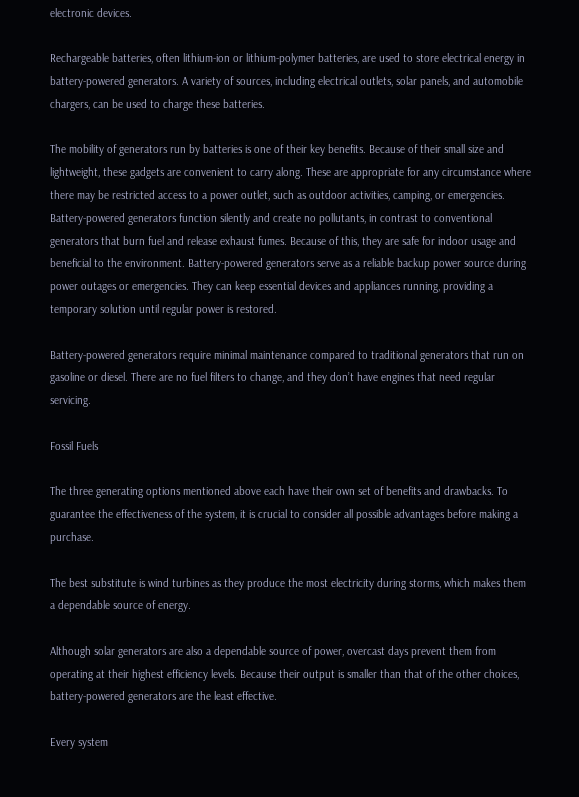electronic devices.

Rechargeable batteries, often lithium-ion or lithium-polymer batteries, are used to store electrical energy in battery-powered generators. A variety of sources, including electrical outlets, solar panels, and automobile chargers, can be used to charge these batteries.

The mobility of generators run by batteries is one of their key benefits. Because of their small size and lightweight, these gadgets are convenient to carry along. These are appropriate for any circumstance where there may be restricted access to a power outlet, such as outdoor activities, camping, or emergencies. Battery-powered generators function silently and create no pollutants, in contrast to conventional generators that burn fuel and release exhaust fumes. Because of this, they are safe for indoor usage and beneficial to the environment. Battery-powered generators serve as a reliable backup power source during power outages or emergencies. They can keep essential devices and appliances running, providing a temporary solution until regular power is restored.

Battery-powered generators require minimal maintenance compared to traditional generators that run on gasoline or diesel. There are no fuel filters to change, and they don’t have engines that need regular servicing.

Fossil Fuels

The three generating options mentioned above each have their own set of benefits and drawbacks. To guarantee the effectiveness of the system, it is crucial to consider all possible advantages before making a purchase.

The best substitute is wind turbines as they produce the most electricity during storms, which makes them a dependable source of energy.

Although solar generators are also a dependable source of power, overcast days prevent them from operating at their highest efficiency levels. Because their output is smaller than that of the other choices, battery-powered generators are the least effective.

Every system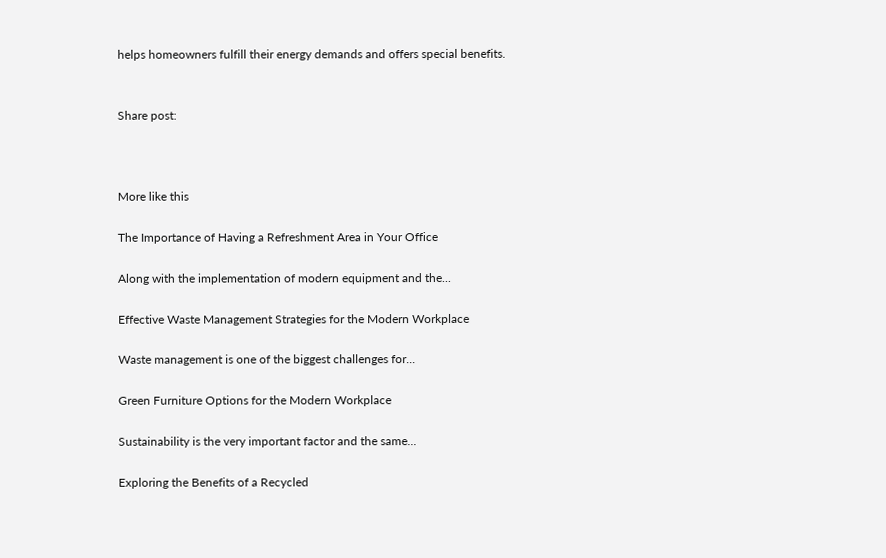helps homeowners fulfill their energy demands and offers special benefits.


Share post:



More like this

The Importance of Having a Refreshment Area in Your Office

Along with the implementation of modern equipment and the...

Effective Waste Management Strategies for the Modern Workplace

Waste management is one of the biggest challenges for...

Green Furniture Options for the Modern Workplace

Sustainability is the very important factor and the same...

Exploring the Benefits of a Recycled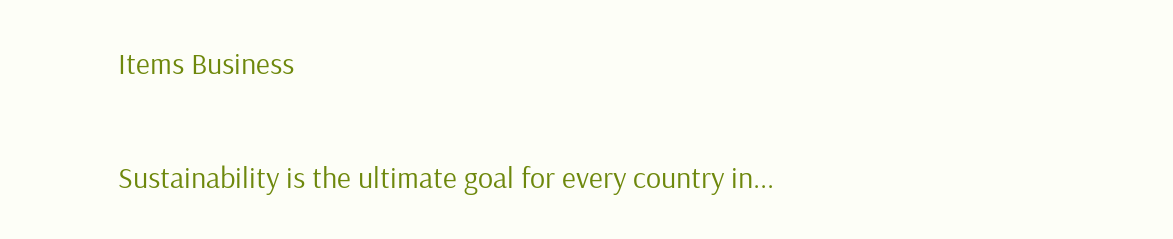Items Business

Sustainability is the ultimate goal for every country in...